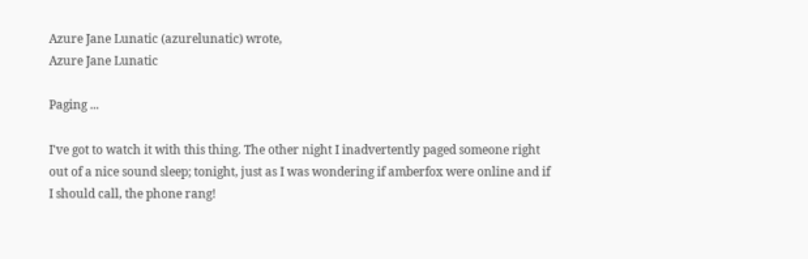Azure Jane Lunatic (azurelunatic) wrote,
Azure Jane Lunatic

Paging ...

I've got to watch it with this thing. The other night I inadvertently paged someone right out of a nice sound sleep; tonight, just as I was wondering if amberfox were online and if I should call, the phone rang!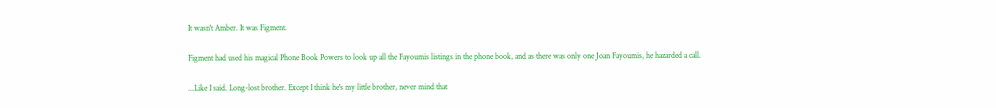It wasn't Amber. It was Figment.

Figment had used his magical Phone Book Powers to look up all the Fayoumis listings in the phone book, and as there was only one Joan Fayoumis, he hazarded a call.

...Like I said. Long-lost brother. Except I think he's my little brother, never mind that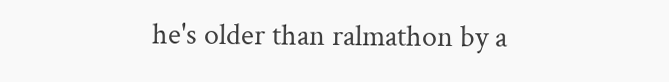he's older than ralmathon by a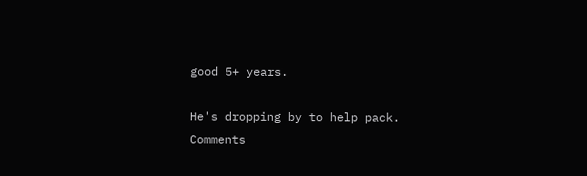good 5+ years.

He's dropping by to help pack.
Comments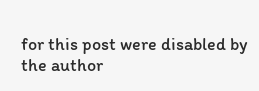for this post were disabled by the author